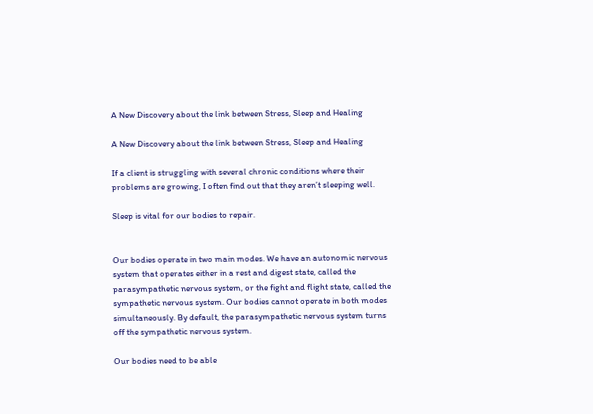A New Discovery about the link between Stress, Sleep and Healing

A New Discovery about the link between Stress, Sleep and Healing

If a client is struggling with several chronic conditions where their problems are growing, I often find out that they aren’t sleeping well.

Sleep is vital for our bodies to repair.


Our bodies operate in two main modes. We have an autonomic nervous system that operates either in a rest and digest state, called the parasympathetic nervous system, or the fight and flight state, called the sympathetic nervous system. Our bodies cannot operate in both modes simultaneously. By default, the parasympathetic nervous system turns off the sympathetic nervous system.

Our bodies need to be able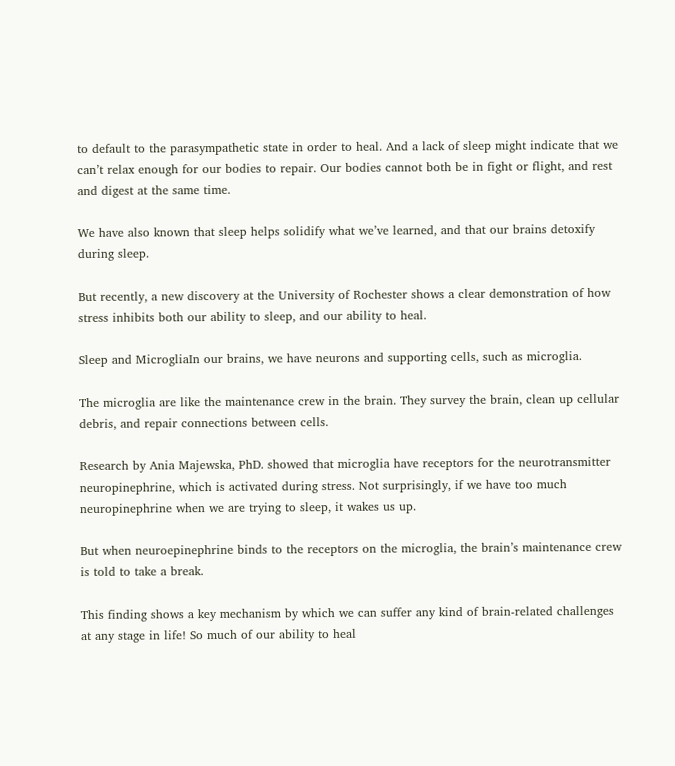to default to the parasympathetic state in order to heal. And a lack of sleep might indicate that we can’t relax enough for our bodies to repair. Our bodies cannot both be in fight or flight, and rest and digest at the same time.

We have also known that sleep helps solidify what we’ve learned, and that our brains detoxify during sleep.

But recently, a new discovery at the University of Rochester shows a clear demonstration of how stress inhibits both our ability to sleep, and our ability to heal.

Sleep and MicrogliaIn our brains, we have neurons and supporting cells, such as microglia.

The microglia are like the maintenance crew in the brain. They survey the brain, clean up cellular debris, and repair connections between cells.

Research by Ania Majewska, PhD. showed that microglia have receptors for the neurotransmitter neuropinephrine, which is activated during stress. Not surprisingly, if we have too much neuropinephrine when we are trying to sleep, it wakes us up.

But when neuroepinephrine binds to the receptors on the microglia, the brain’s maintenance crew is told to take a break.

This finding shows a key mechanism by which we can suffer any kind of brain-related challenges at any stage in life! So much of our ability to heal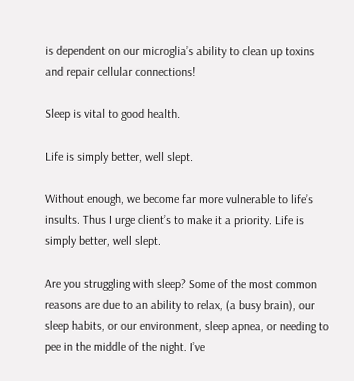is dependent on our microglia’s ability to clean up toxins and repair cellular connections!

Sleep is vital to good health.

Life is simply better, well slept.

Without enough, we become far more vulnerable to life’s insults. Thus I urge client’s to make it a priority. Life is simply better, well slept.

Are you struggling with sleep? Some of the most common reasons are due to an ability to relax, (a busy brain), our sleep habits, or our environment, sleep apnea, or needing to pee in the middle of the night. I’ve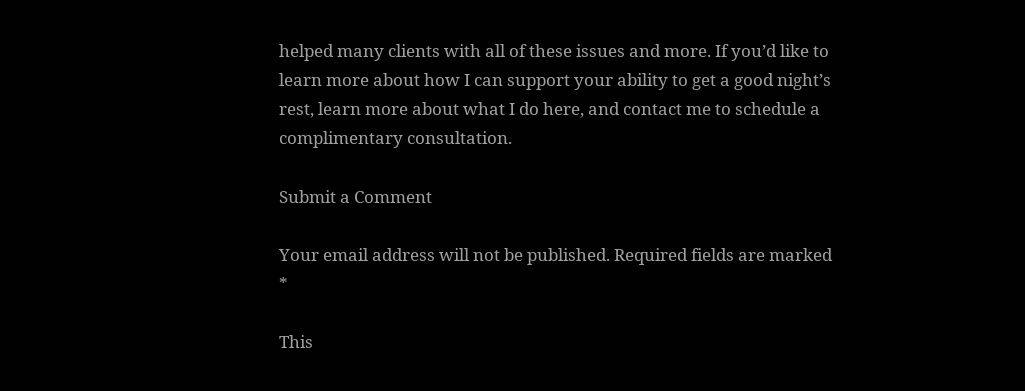helped many clients with all of these issues and more. If you’d like to learn more about how I can support your ability to get a good night’s rest, learn more about what I do here, and contact me to schedule a complimentary consultation.

Submit a Comment

Your email address will not be published. Required fields are marked *

This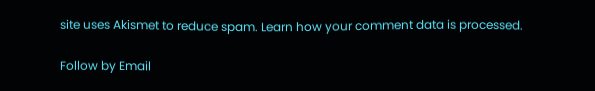site uses Akismet to reduce spam. Learn how your comment data is processed.

Follow by Email